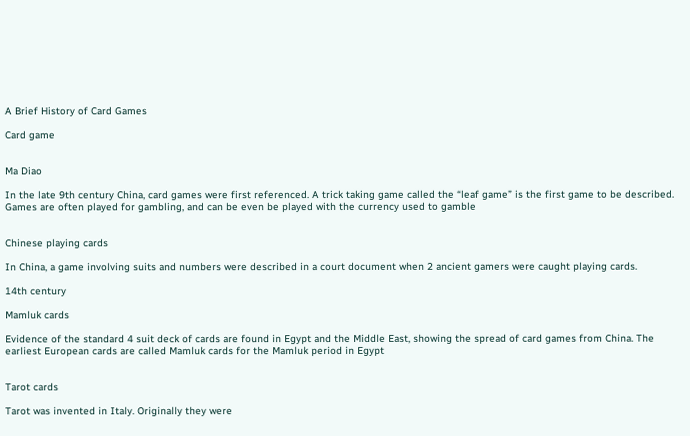A Brief History of Card Games

Card game


Ma Diao

In the late 9th century China, card games were first referenced. A trick taking game called the “leaf game” is the first game to be described. Games are often played for gambling, and can be even be played with the currency used to gamble


Chinese playing cards

In China, a game involving suits and numbers were described in a court document when 2 ancient gamers were caught playing cards.

14th century

Mamluk cards

Evidence of the standard 4 suit deck of cards are found in Egypt and the Middle East, showing the spread of card games from China. The earliest European cards are called Mamluk cards for the Mamluk period in Egypt


Tarot cards

Tarot was invented in Italy. Originally they were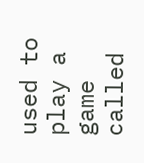used to play a game called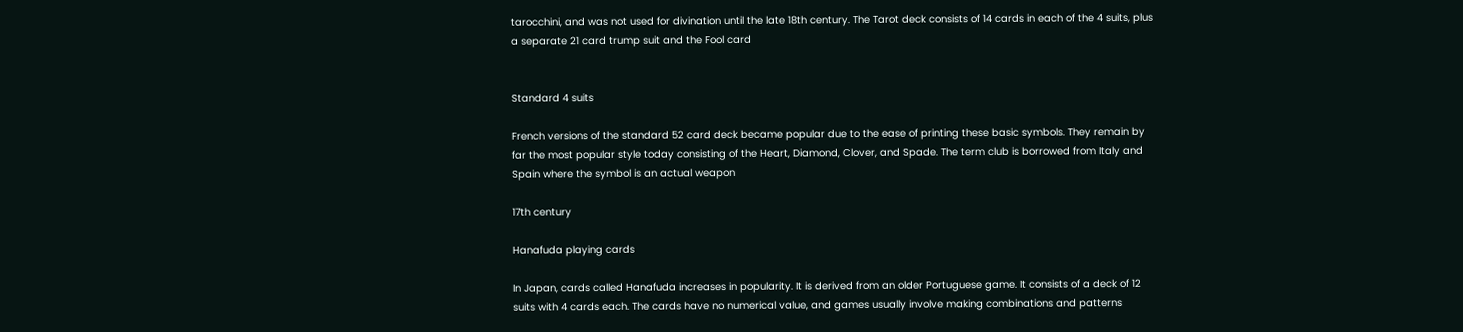tarocchini, and was not used for divination until the late 18th century. The Tarot deck consists of 14 cards in each of the 4 suits, plus a separate 21 card trump suit and the Fool card


Standard 4 suits

French versions of the standard 52 card deck became popular due to the ease of printing these basic symbols. They remain by far the most popular style today consisting of the Heart, Diamond, Clover, and Spade. The term club is borrowed from Italy and Spain where the symbol is an actual weapon

17th century

Hanafuda playing cards

In Japan, cards called Hanafuda increases in popularity. It is derived from an older Portuguese game. It consists of a deck of 12 suits with 4 cards each. The cards have no numerical value, and games usually involve making combinations and patterns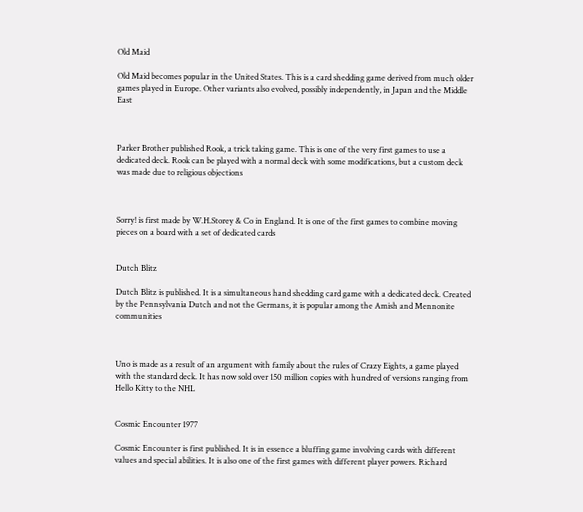Old Maid

Old Maid becomes popular in the United States. This is a card shedding game derived from much older games played in Europe. Other variants also evolved, possibly independently, in Japan and the Middle East



Parker Brother published Rook, a trick taking game. This is one of the very first games to use a dedicated deck. Rook can be played with a normal deck with some modifications, but a custom deck was made due to religious objections



Sorry! is first made by W.H.Storey & Co in England. It is one of the first games to combine moving pieces on a board with a set of dedicated cards


Dutch Blitz

Dutch Blitz is published. It is a simultaneous hand shedding card game with a dedicated deck. Created by the Pennsylvania Dutch and not the Germans, it is popular among the Amish and Mennonite communities



Uno is made as a result of an argument with family about the rules of Crazy Eights, a game played with the standard deck. It has now sold over 150 million copies with hundred of versions ranging from Hello Kitty to the NHL


Cosmic Encounter 1977

Cosmic Encounter is first published. It is in essence a bluffing game involving cards with different values and special abilities. It is also one of the first games with different player powers. Richard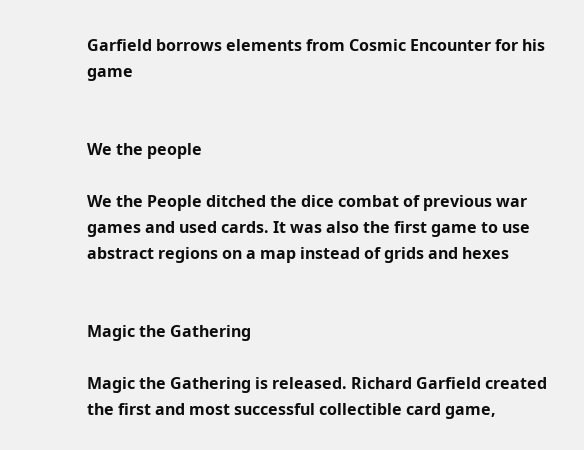Garfield borrows elements from Cosmic Encounter for his game


We the people

We the People ditched the dice combat of previous war games and used cards. It was also the first game to use abstract regions on a map instead of grids and hexes


Magic the Gathering

Magic the Gathering is released. Richard Garfield created the first and most successful collectible card game,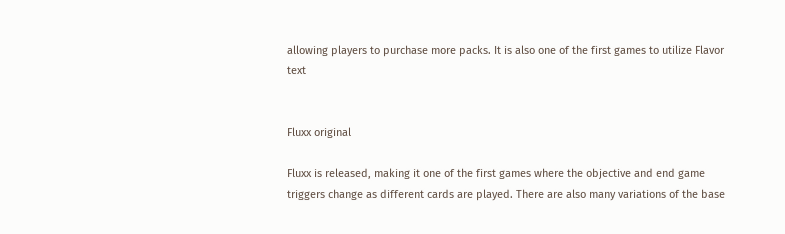allowing players to purchase more packs. It is also one of the first games to utilize Flavor text


Fluxx original

Fluxx is released, making it one of the first games where the objective and end game triggers change as different cards are played. There are also many variations of the base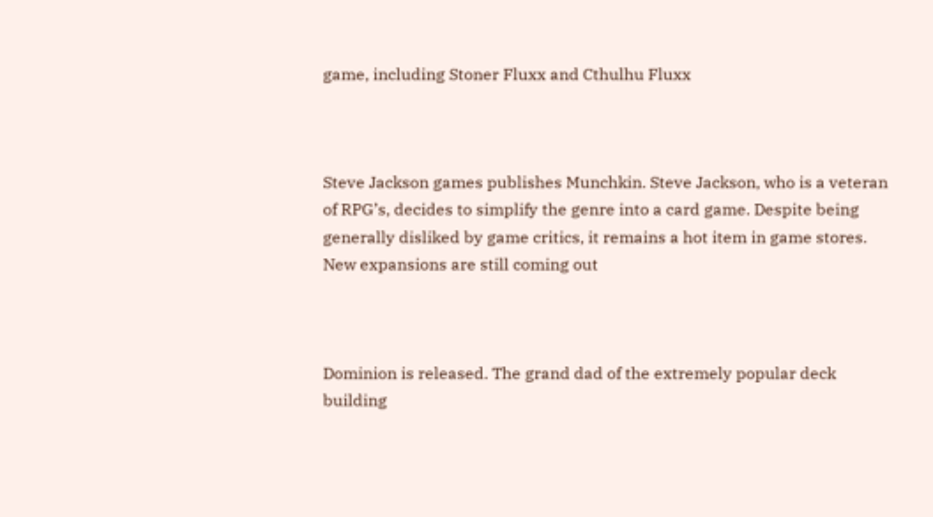game, including Stoner Fluxx and Cthulhu Fluxx



Steve Jackson games publishes Munchkin. Steve Jackson, who is a veteran of RPG’s, decides to simplify the genre into a card game. Despite being generally disliked by game critics, it remains a hot item in game stores. New expansions are still coming out



Dominion is released. The grand dad of the extremely popular deck building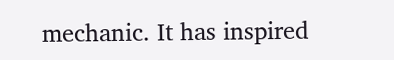mechanic. It has inspired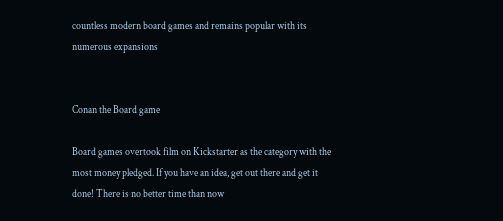countless modern board games and remains popular with its numerous expansions


Conan the Board game

Board games overtook film on Kickstarter as the category with the most money pledged. If you have an idea, get out there and get it done! There is no better time than now